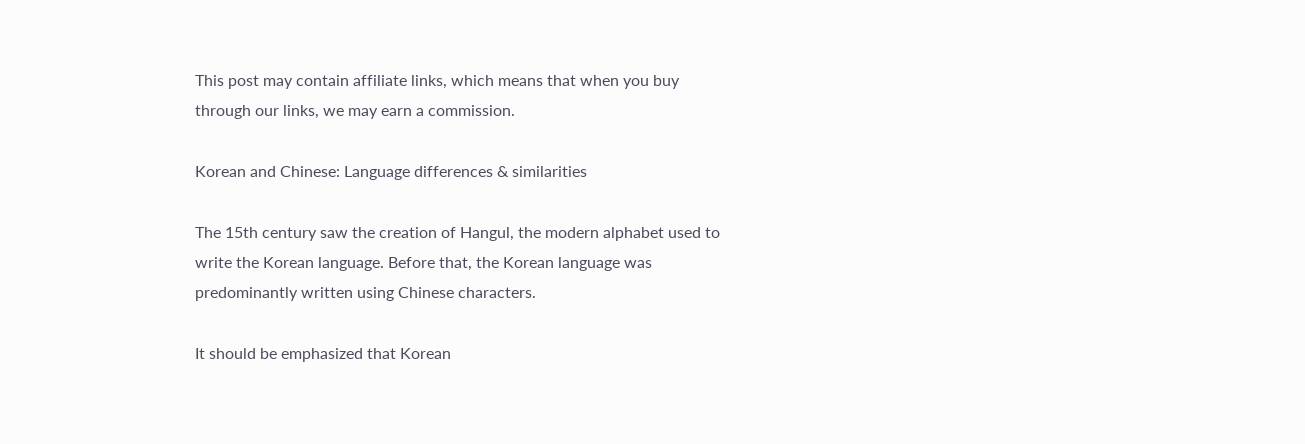This post may contain affiliate links, which means that when you buy through our links, we may earn a commission.

Korean and Chinese: Language differences & similarities

The 15th century saw the creation of Hangul, the modern alphabet used to write the Korean language. Before that, the Korean language was predominantly written using Chinese characters.

It should be emphasized that Korean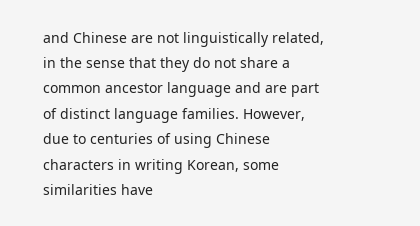and Chinese are not linguistically related, in the sense that they do not share a common ancestor language and are part of distinct language families. However, due to centuries of using Chinese characters in writing Korean, some similarities have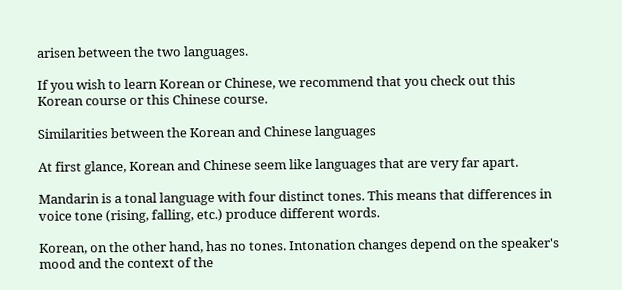arisen between the two languages.

If you wish to learn Korean or Chinese, we recommend that you check out this Korean course or this Chinese course.

Similarities between the Korean and Chinese languages

At first glance, Korean and Chinese seem like languages that are very far apart.

Mandarin is a tonal language with four distinct tones. This means that differences in voice tone (rising, falling, etc.) produce different words.

Korean, on the other hand, has no tones. Intonation changes depend on the speaker's mood and the context of the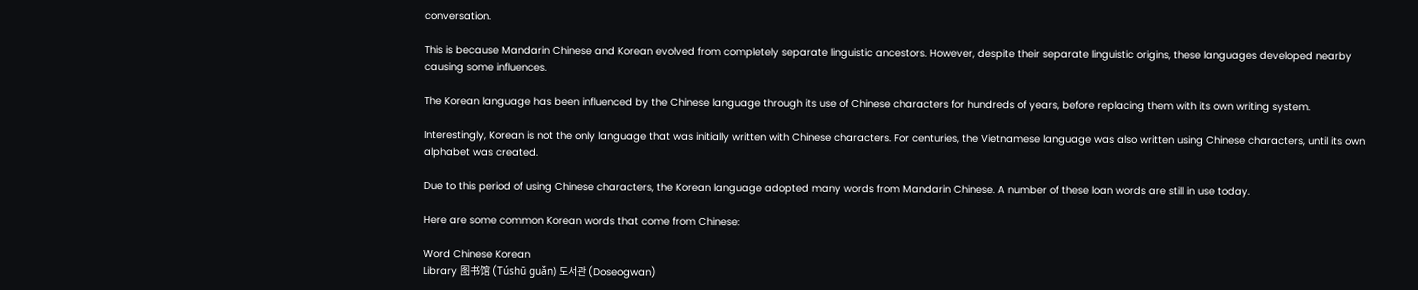conversation.

This is because Mandarin Chinese and Korean evolved from completely separate linguistic ancestors. However, despite their separate linguistic origins, these languages developed nearby causing some influences.

The Korean language has been influenced by the Chinese language through its use of Chinese characters for hundreds of years, before replacing them with its own writing system.

Interestingly, Korean is not the only language that was initially written with Chinese characters. For centuries, the Vietnamese language was also written using Chinese characters, until its own alphabet was created.

Due to this period of using Chinese characters, the Korean language adopted many words from Mandarin Chinese. A number of these loan words are still in use today.

Here are some common Korean words that come from Chinese:

Word Chinese Korean
Library 图书馆 (Túshū guǎn) 도서관 (Doseogwan)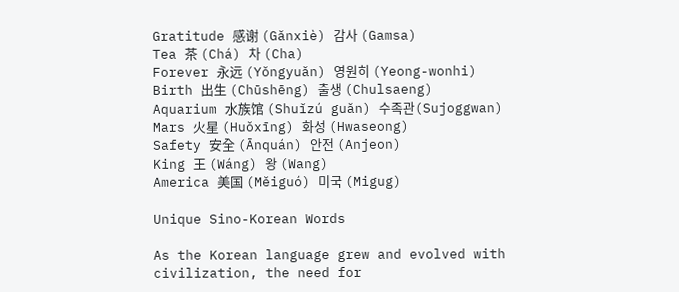Gratitude 感谢 (Gǎnxiè) 감사 (Gamsa)
Tea 茶 (Chá) 차 (Cha)
Forever 永远 (Yǒngyuǎn) 영원히 (Yeong-wonhi)
Birth 出生 (Chūshēng) 출생 (Chulsaeng)
Aquarium 水族馆 (Shuǐzú guǎn) 수족관(Sujoggwan)
Mars 火星 (Huǒxīng) 화성 (Hwaseong)
Safety 安全 (Ānquán) 안전 (Anjeon)
King 王 (Wáng) 왕 (Wang)
America 美国 (Měiguó) 미국 (Migug)

Unique Sino-Korean Words

As the Korean language grew and evolved with civilization, the need for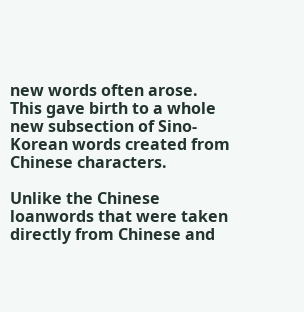new words often arose. This gave birth to a whole new subsection of Sino-Korean words created from Chinese characters.

Unlike the Chinese loanwords that were taken directly from Chinese and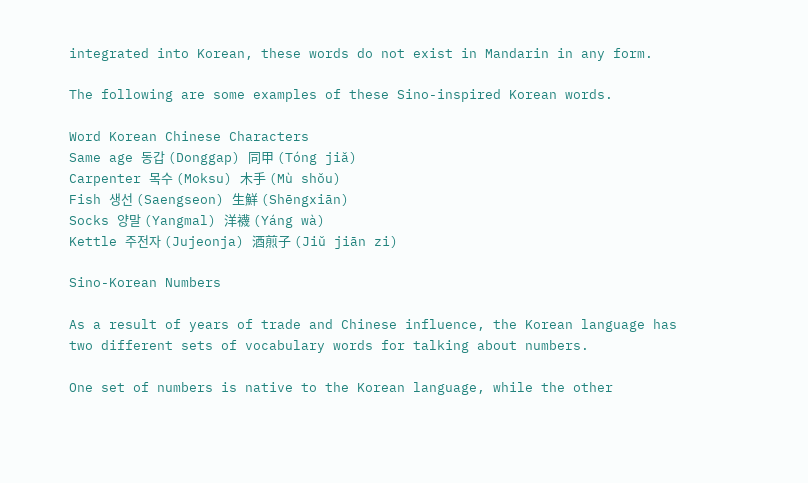integrated into Korean, these words do not exist in Mandarin in any form.

The following are some examples of these Sino-inspired Korean words.

Word Korean Chinese Characters
Same age 동갑 (Donggap) 同甲 (Tóng jiǎ)
Carpenter 목수 (Moksu) 木手 (Mù shǒu)
Fish 생선 (Saengseon) 生鮮 (Shēngxiān)
Socks 양말 (Yangmal) 洋襪 (Yáng wà)
Kettle 주전자 (Jujeonja) 酒煎子 (Jiǔ jiān zi)

Sino-Korean Numbers

As a result of years of trade and Chinese influence, the Korean language has two different sets of vocabulary words for talking about numbers.

One set of numbers is native to the Korean language, while the other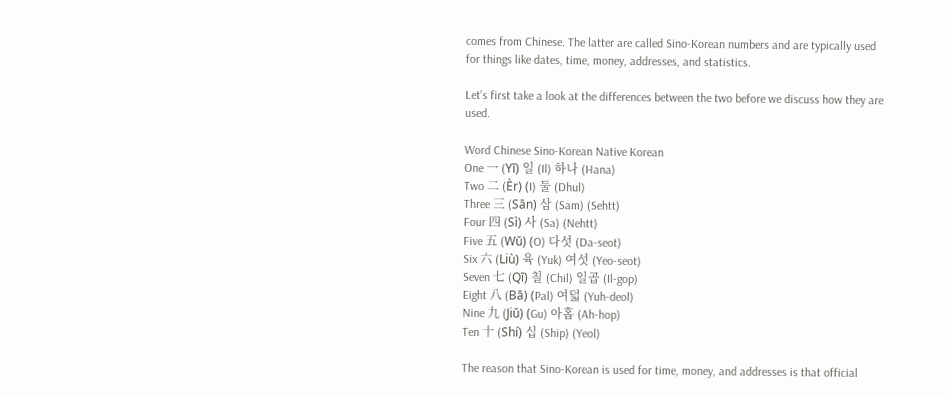comes from Chinese. The latter are called Sino-Korean numbers and are typically used for things like dates, time, money, addresses, and statistics.

Let’s first take a look at the differences between the two before we discuss how they are used.

Word Chinese Sino-Korean Native Korean
One 一 (Yī) 일 (Il) 하나 (Hana)
Two 二 (Èr) (I) 둘 (Dhul)
Three 三 (Sān) 삼 (Sam) (Sehtt)
Four 四 (Sì) 사 (Sa) (Nehtt)
Five 五 (Wŭ) (O) 다섯 (Da-seot)
Six 六 (Liù) 육 (Yuk) 여섯 (Yeo-seot)
Seven 七 (Qī) 칠 (Chil) 일곱 (Il-gop)
Eight 八 (Bā) (Pal) 여덟 (Yuh-deol)
Nine 九 (Jiŭ) (Gu) 아홉 (Ah-hop)
Ten 十 (Shí) 십 (Ship) (Yeol)

The reason that Sino-Korean is used for time, money, and addresses is that official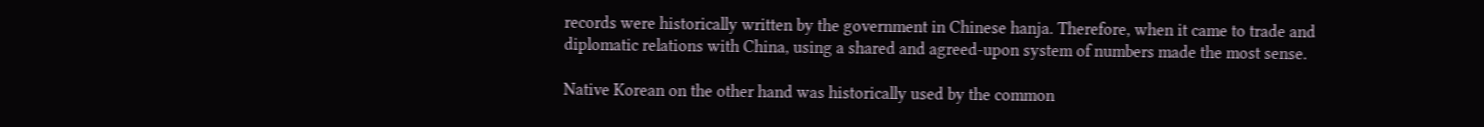records were historically written by the government in Chinese hanja. Therefore, when it came to trade and diplomatic relations with China, using a shared and agreed-upon system of numbers made the most sense.

Native Korean on the other hand was historically used by the common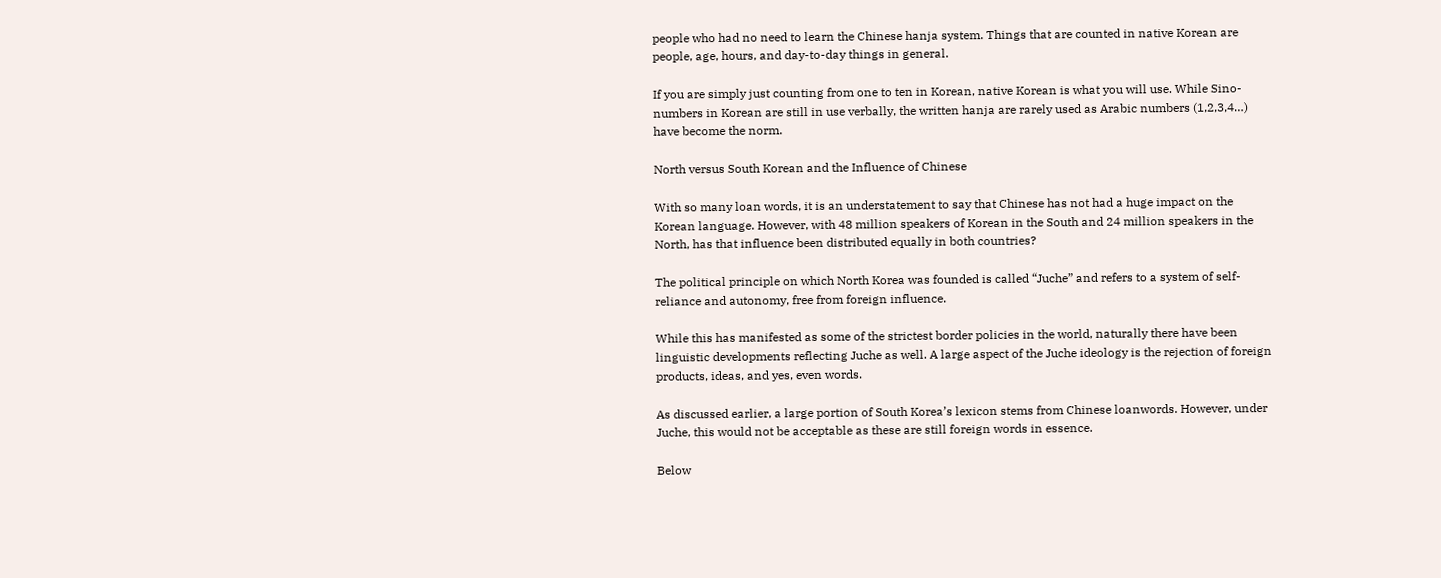people who had no need to learn the Chinese hanja system. Things that are counted in native Korean are people, age, hours, and day-to-day things in general.

If you are simply just counting from one to ten in Korean, native Korean is what you will use. While Sino-numbers in Korean are still in use verbally, the written hanja are rarely used as Arabic numbers (1,2,3,4…) have become the norm.

North versus South Korean and the Influence of Chinese

With so many loan words, it is an understatement to say that Chinese has not had a huge impact on the Korean language. However, with 48 million speakers of Korean in the South and 24 million speakers in the North, has that influence been distributed equally in both countries?

The political principle on which North Korea was founded is called “Juche” and refers to a system of self-reliance and autonomy, free from foreign influence.

While this has manifested as some of the strictest border policies in the world, naturally there have been linguistic developments reflecting Juche as well. A large aspect of the Juche ideology is the rejection of foreign products, ideas, and yes, even words.

As discussed earlier, a large portion of South Korea’s lexicon stems from Chinese loanwords. However, under Juche, this would not be acceptable as these are still foreign words in essence.

Below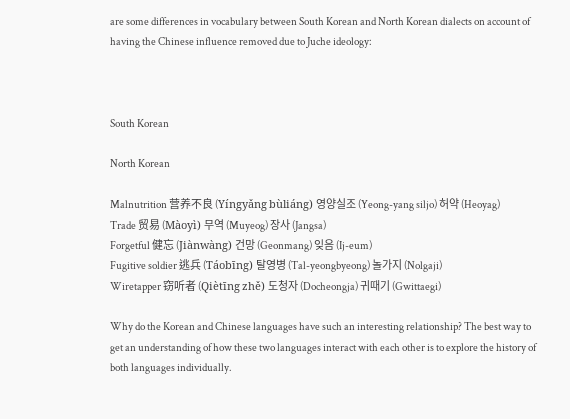are some differences in vocabulary between South Korean and North Korean dialects on account of having the Chinese influence removed due to Juche ideology:



South Korean

North Korean

Malnutrition 营养不良 (Yíngyǎng bùliáng) 영양실조 (Yeong-yang siljo) 허약 (Heoyag)
Trade 贸易 (Màoyì) 무역 (Muyeog) 장사 (Jangsa)
Forgetful 健忘 (Jiànwàng) 건망 (Geonmang) 잊음 (Ij-eum)
Fugitive soldier 逃兵 (Táobīng) 탈영병 (Tal-yeongbyeong) 놀가지 (Nolgaji)
Wiretapper 窃听者 (Qiètīng zhě) 도청자 (Docheongja) 귀때기 (Gwittaegi)

Why do the Korean and Chinese languages have such an interesting relationship? The best way to get an understanding of how these two languages interact with each other is to explore the history of both languages individually.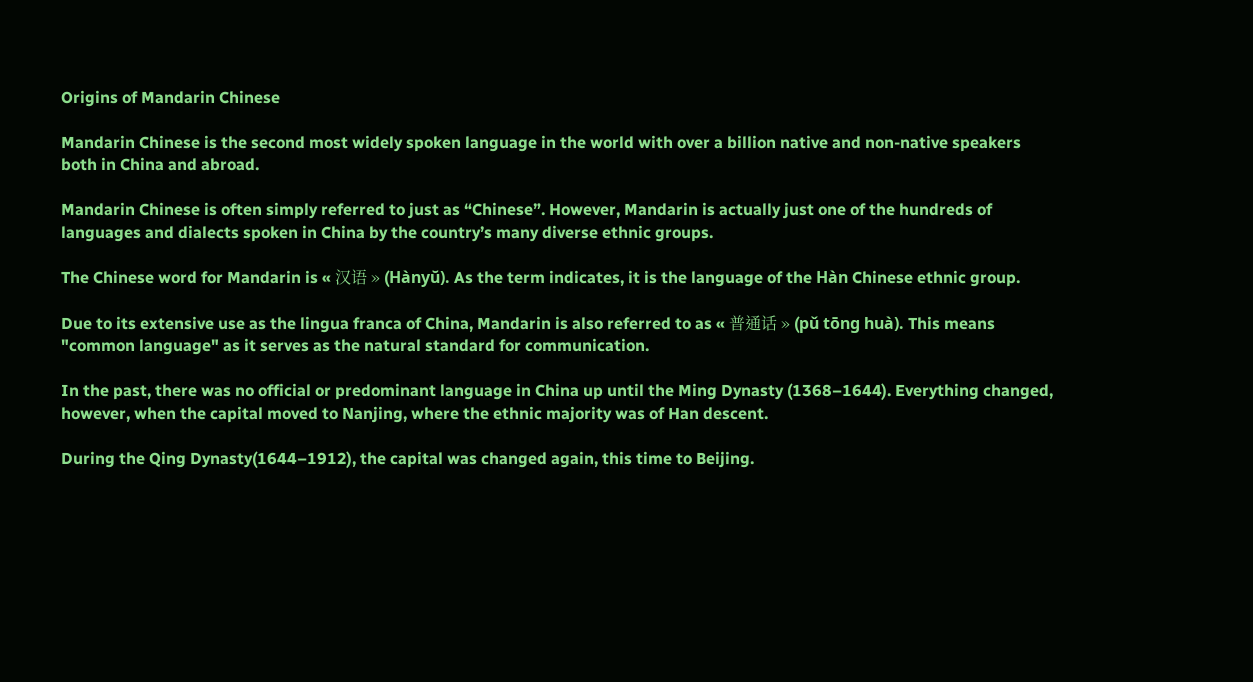Origins of Mandarin Chinese

Mandarin Chinese is the second most widely spoken language in the world with over a billion native and non-native speakers both in China and abroad.

Mandarin Chinese is often simply referred to just as “Chinese”. However, Mandarin is actually just one of the hundreds of languages and dialects spoken in China by the country’s many diverse ethnic groups.

The Chinese word for Mandarin is « 汉语 » (Hànyŭ). As the term indicates, it is the language of the Hàn Chinese ethnic group.

Due to its extensive use as the lingua franca of China, Mandarin is also referred to as « 普通话 » (pǔ tōng huà). This means "common language" as it serves as the natural standard for communication.

In the past, there was no official or predominant language in China up until the Ming Dynasty (1368–1644). Everything changed, however, when the capital moved to Nanjing, where the ethnic majority was of Han descent.

During the Qing Dynasty(1644–1912), the capital was changed again, this time to Beijing.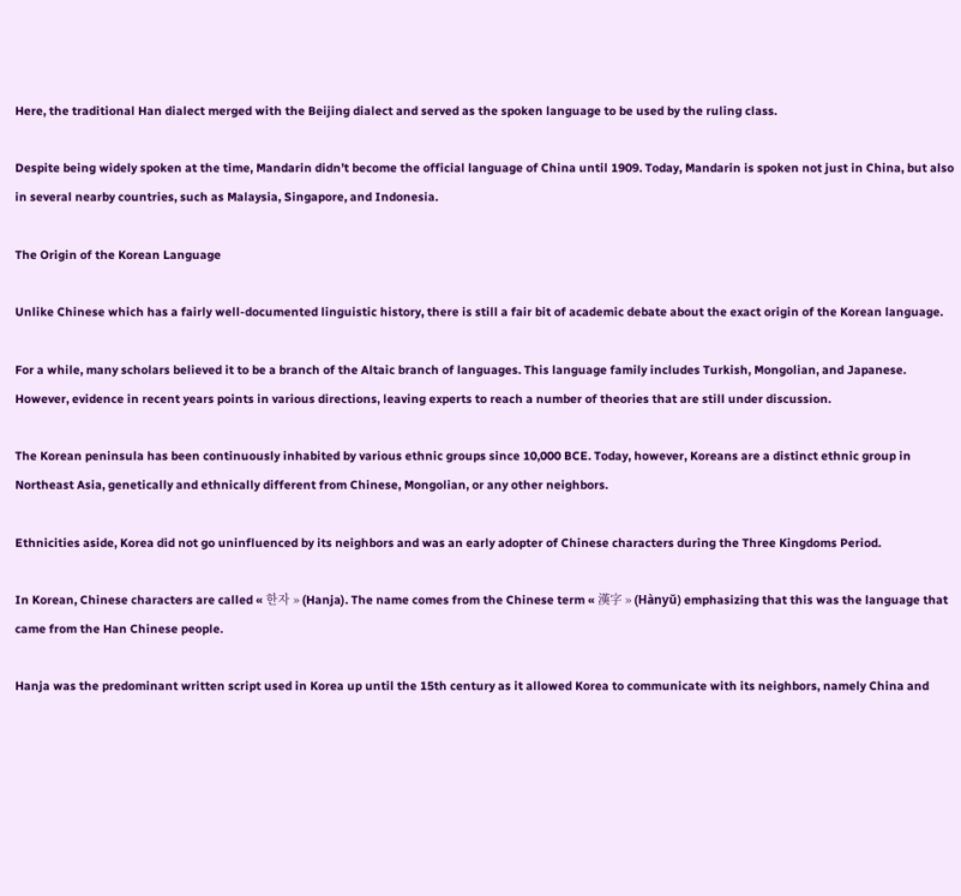Here, the traditional Han dialect merged with the Beijing dialect and served as the spoken language to be used by the ruling class.

Despite being widely spoken at the time, Mandarin didn’t become the official language of China until 1909. Today, Mandarin is spoken not just in China, but also in several nearby countries, such as Malaysia, Singapore, and Indonesia.

The Origin of the Korean Language

Unlike Chinese which has a fairly well-documented linguistic history, there is still a fair bit of academic debate about the exact origin of the Korean language.

For a while, many scholars believed it to be a branch of the Altaic branch of languages. This language family includes Turkish, Mongolian, and Japanese. However, evidence in recent years points in various directions, leaving experts to reach a number of theories that are still under discussion.

The Korean peninsula has been continuously inhabited by various ethnic groups since 10,000 BCE. Today, however, Koreans are a distinct ethnic group in Northeast Asia, genetically and ethnically different from Chinese, Mongolian, or any other neighbors.

Ethnicities aside, Korea did not go uninfluenced by its neighbors and was an early adopter of Chinese characters during the Three Kingdoms Period.

In Korean, Chinese characters are called « 한자 » (Hanja). The name comes from the Chinese term « 漢字 » (Hànyŭ) emphasizing that this was the language that came from the Han Chinese people.

Hanja was the predominant written script used in Korea up until the 15th century as it allowed Korea to communicate with its neighbors, namely China and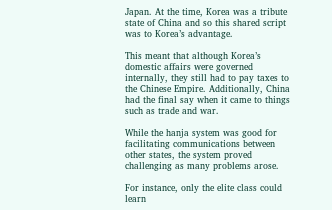Japan. At the time, Korea was a tribute state of China and so this shared script was to Korea’s advantage.

This meant that although Korea’s domestic affairs were governed internally, they still had to pay taxes to the Chinese Empire. Additionally, China had the final say when it came to things such as trade and war.

While the hanja system was good for facilitating communications between other states, the system proved challenging as many problems arose.

For instance, only the elite class could learn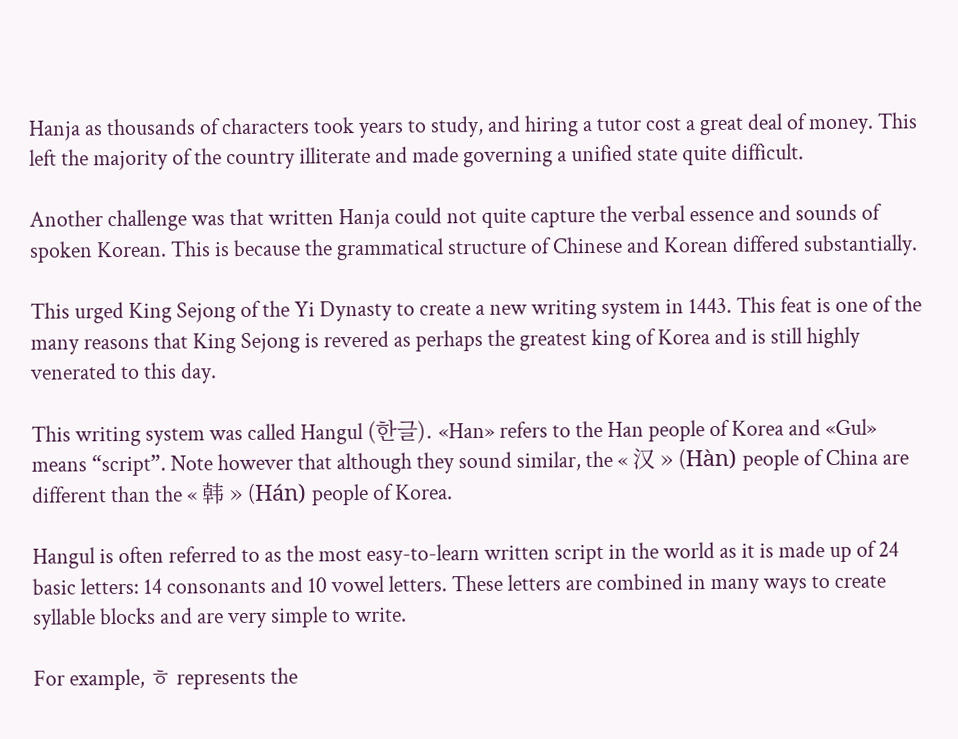Hanja as thousands of characters took years to study, and hiring a tutor cost a great deal of money. This left the majority of the country illiterate and made governing a unified state quite difficult.

Another challenge was that written Hanja could not quite capture the verbal essence and sounds of spoken Korean. This is because the grammatical structure of Chinese and Korean differed substantially.

This urged King Sejong of the Yi Dynasty to create a new writing system in 1443. This feat is one of the many reasons that King Sejong is revered as perhaps the greatest king of Korea and is still highly venerated to this day.

This writing system was called Hangul (한글). «Han» refers to the Han people of Korea and «Gul» means “script”. Note however that although they sound similar, the « 汉 » (Hàn) people of China are different than the « 韩 » (Hán) people of Korea.

Hangul is often referred to as the most easy-to-learn written script in the world as it is made up of 24 basic letters: 14 consonants and 10 vowel letters. These letters are combined in many ways to create syllable blocks and are very simple to write.

For example, ㅎ represents the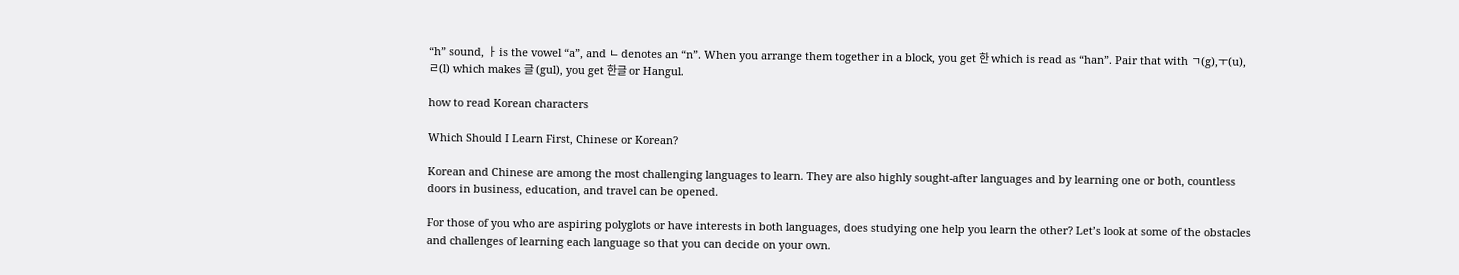“h” sound, ㅏ is the vowel “a”, and ㄴ denotes an “n”. When you arrange them together in a block, you get 한 which is read as “han”. Pair that with ㄱ(g),ㅜ(u), ㄹ(l) which makes 글 (gul), you get 한글 or Hangul.

how to read Korean characters

Which Should I Learn First, Chinese or Korean?

Korean and Chinese are among the most challenging languages to learn. They are also highly sought-after languages and by learning one or both, countless doors in business, education, and travel can be opened.

For those of you who are aspiring polyglots or have interests in both languages, does studying one help you learn the other? Let’s look at some of the obstacles and challenges of learning each language so that you can decide on your own.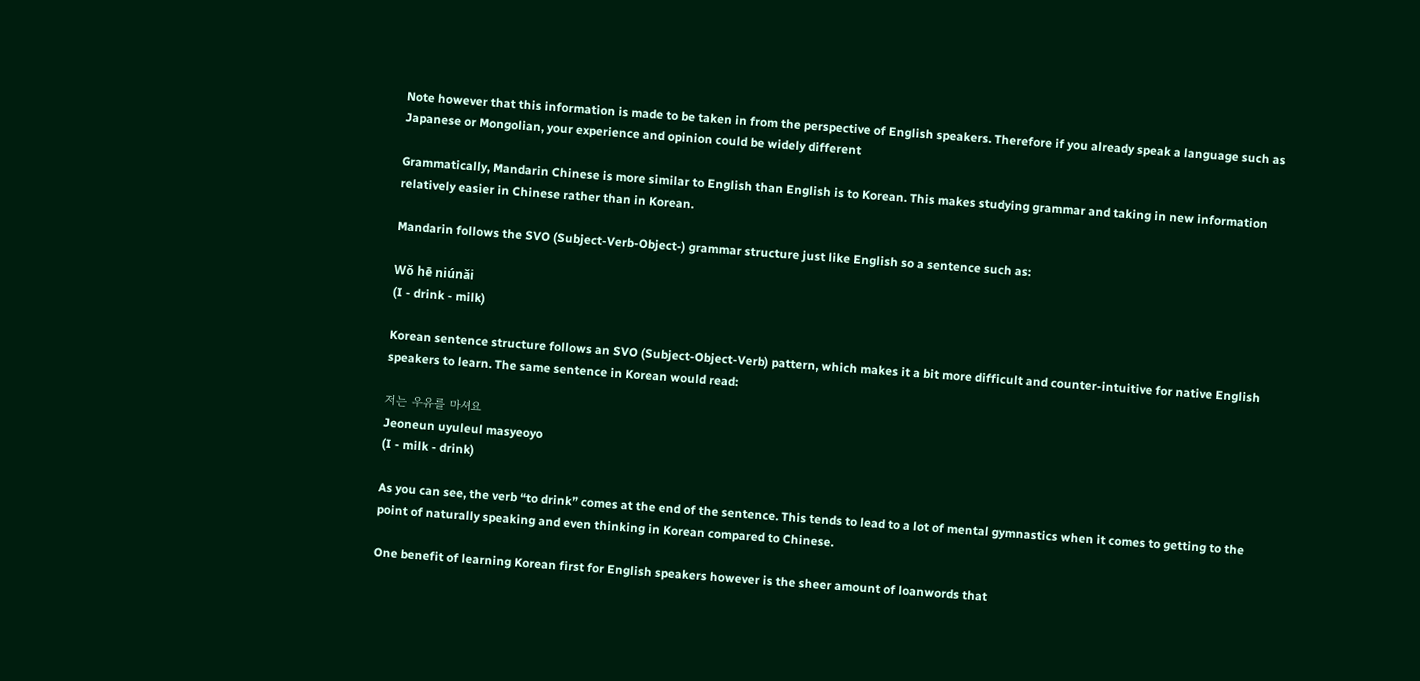Note however that this information is made to be taken in from the perspective of English speakers. Therefore if you already speak a language such as Japanese or Mongolian, your experience and opinion could be widely different

Grammatically, Mandarin Chinese is more similar to English than English is to Korean. This makes studying grammar and taking in new information relatively easier in Chinese rather than in Korean.

Mandarin follows the SVO (Subject-Verb-Object-) grammar structure just like English so a sentence such as:

Wǒ hē niúnǎi
(I - drink - milk)

Korean sentence structure follows an SVO (Subject-Object-Verb) pattern, which makes it a bit more difficult and counter-intuitive for native English speakers to learn. The same sentence in Korean would read:

저는 우유를 마셔요
Jeoneun uyuleul masyeoyo
(I - milk - drink)

As you can see, the verb “to drink” comes at the end of the sentence. This tends to lead to a lot of mental gymnastics when it comes to getting to the point of naturally speaking and even thinking in Korean compared to Chinese.

One benefit of learning Korean first for English speakers however is the sheer amount of loanwords that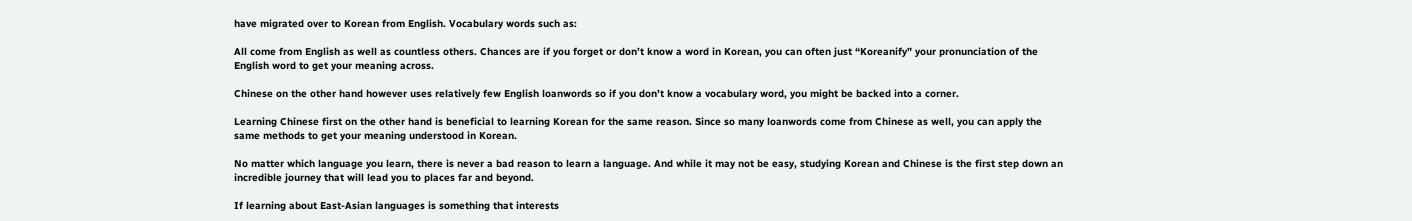have migrated over to Korean from English. Vocabulary words such as:

All come from English as well as countless others. Chances are if you forget or don’t know a word in Korean, you can often just “Koreanify” your pronunciation of the English word to get your meaning across.

Chinese on the other hand however uses relatively few English loanwords so if you don’t know a vocabulary word, you might be backed into a corner.

Learning Chinese first on the other hand is beneficial to learning Korean for the same reason. Since so many loanwords come from Chinese as well, you can apply the same methods to get your meaning understood in Korean.

No matter which language you learn, there is never a bad reason to learn a language. And while it may not be easy, studying Korean and Chinese is the first step down an incredible journey that will lead you to places far and beyond.

If learning about East-Asian languages is something that interests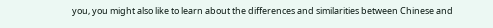you, you might also like to learn about the differences and similarities between Chinese and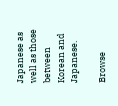Japanese as well as those between Korean and Japanese.

Browse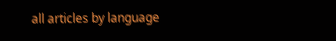all articles by language